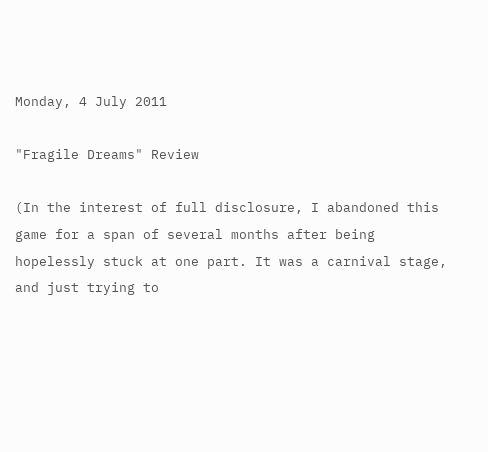Monday, 4 July 2011

"Fragile Dreams" Review

(In the interest of full disclosure, I abandoned this game for a span of several months after being hopelessly stuck at one part. It was a carnival stage, and just trying to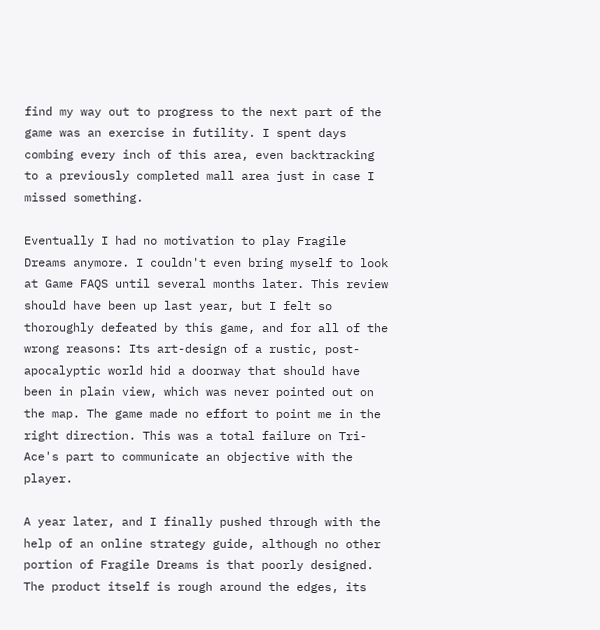find my way out to progress to the next part of the game was an exercise in futility. I spent days combing every inch of this area, even backtracking to a previously completed mall area just in case I missed something.

Eventually I had no motivation to play Fragile Dreams anymore. I couldn't even bring myself to look at Game FAQS until several months later. This review should have been up last year, but I felt so thoroughly defeated by this game, and for all of the wrong reasons: Its art-design of a rustic, post-apocalyptic world hid a doorway that should have been in plain view, which was never pointed out on the map. The game made no effort to point me in the right direction. This was a total failure on Tri-Ace's part to communicate an objective with the player.

A year later, and I finally pushed through with the help of an online strategy guide, although no other portion of Fragile Dreams is that poorly designed. The product itself is rough around the edges, its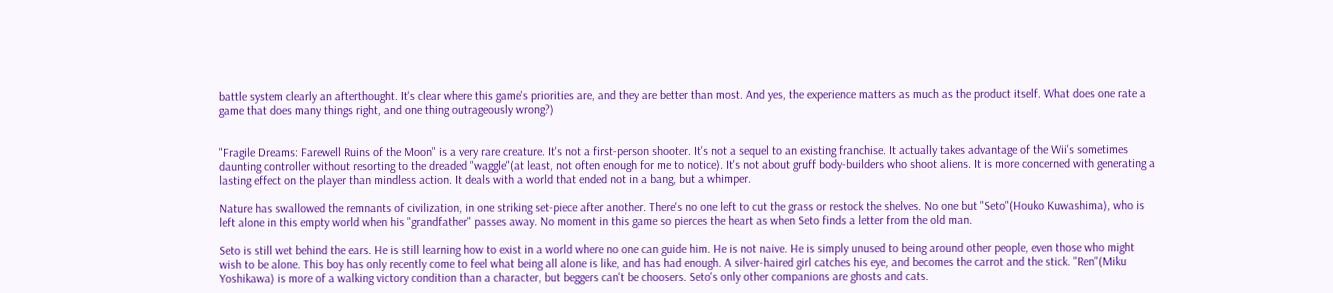battle system clearly an afterthought. It's clear where this game's priorities are, and they are better than most. And yes, the experience matters as much as the product itself. What does one rate a game that does many things right, and one thing outrageously wrong?)


"Fragile Dreams: Farewell Ruins of the Moon" is a very rare creature. It's not a first-person shooter. It's not a sequel to an existing franchise. It actually takes advantage of the Wii's sometimes daunting controller without resorting to the dreaded "waggle"(at least, not often enough for me to notice). It's not about gruff body-builders who shoot aliens. It is more concerned with generating a lasting effect on the player than mindless action. It deals with a world that ended not in a bang, but a whimper.

Nature has swallowed the remnants of civilization, in one striking set-piece after another. There's no one left to cut the grass or restock the shelves. No one but "Seto"(Houko Kuwashima), who is left alone in this empty world when his "grandfather" passes away. No moment in this game so pierces the heart as when Seto finds a letter from the old man.

Seto is still wet behind the ears. He is still learning how to exist in a world where no one can guide him. He is not naive. He is simply unused to being around other people, even those who might wish to be alone. This boy has only recently come to feel what being all alone is like, and has had enough. A silver-haired girl catches his eye, and becomes the carrot and the stick. "Ren"(Miku Yoshikawa) is more of a walking victory condition than a character, but beggers can't be choosers. Seto's only other companions are ghosts and cats.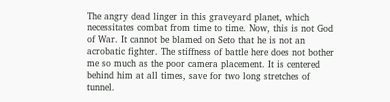The angry dead linger in this graveyard planet, which necessitates combat from time to time. Now, this is not God of War. It cannot be blamed on Seto that he is not an acrobatic fighter. The stiffness of battle here does not bother me so much as the poor camera placement. It is centered behind him at all times, save for two long stretches of tunnel.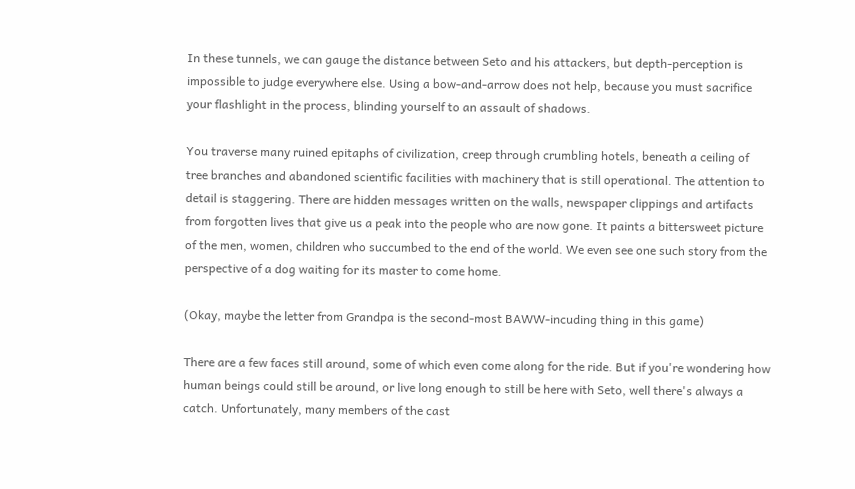In these tunnels, we can gauge the distance between Seto and his attackers, but depth-perception is impossible to judge everywhere else. Using a bow-and-arrow does not help, because you must sacrifice your flashlight in the process, blinding yourself to an assault of shadows.

You traverse many ruined epitaphs of civilization, creep through crumbling hotels, beneath a ceiling of tree branches and abandoned scientific facilities with machinery that is still operational. The attention to detail is staggering. There are hidden messages written on the walls, newspaper clippings and artifacts from forgotten lives that give us a peak into the people who are now gone. It paints a bittersweet picture of the men, women, children who succumbed to the end of the world. We even see one such story from the perspective of a dog waiting for its master to come home.

(Okay, maybe the letter from Grandpa is the second-most BAWW-incuding thing in this game)

There are a few faces still around, some of which even come along for the ride. But if you're wondering how human beings could still be around, or live long enough to still be here with Seto, well there's always a catch. Unfortunately, many members of the cast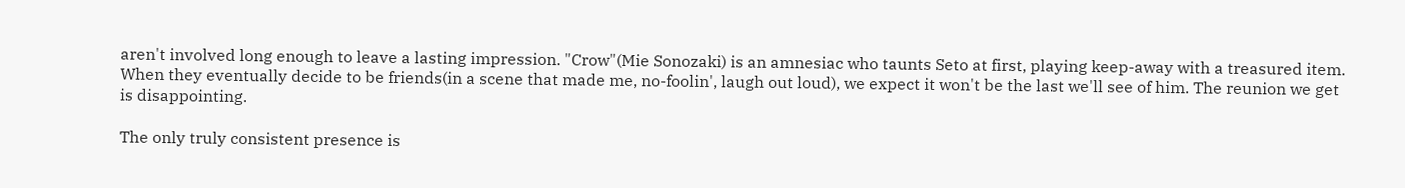aren't involved long enough to leave a lasting impression. "Crow"(Mie Sonozaki) is an amnesiac who taunts Seto at first, playing keep-away with a treasured item. When they eventually decide to be friends(in a scene that made me, no-foolin', laugh out loud), we expect it won't be the last we'll see of him. The reunion we get is disappointing.

The only truly consistent presence is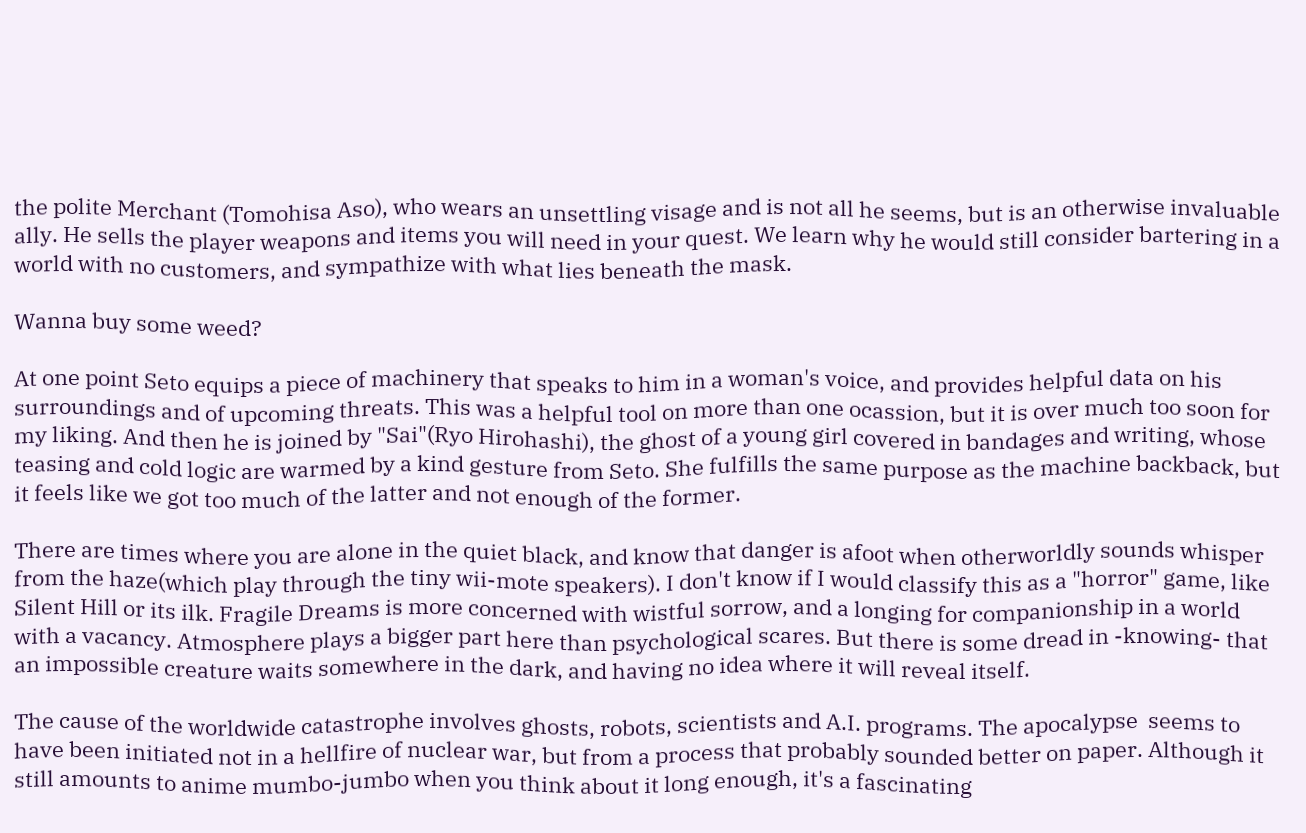the polite Merchant (Tomohisa Aso), who wears an unsettling visage and is not all he seems, but is an otherwise invaluable ally. He sells the player weapons and items you will need in your quest. We learn why he would still consider bartering in a world with no customers, and sympathize with what lies beneath the mask.

Wanna buy some weed?

At one point Seto equips a piece of machinery that speaks to him in a woman's voice, and provides helpful data on his surroundings and of upcoming threats. This was a helpful tool on more than one ocassion, but it is over much too soon for my liking. And then he is joined by "Sai"(Ryo Hirohashi), the ghost of a young girl covered in bandages and writing, whose teasing and cold logic are warmed by a kind gesture from Seto. She fulfills the same purpose as the machine backback, but it feels like we got too much of the latter and not enough of the former.

There are times where you are alone in the quiet black, and know that danger is afoot when otherworldly sounds whisper from the haze(which play through the tiny wii-mote speakers). I don't know if I would classify this as a "horror" game, like Silent Hill or its ilk. Fragile Dreams is more concerned with wistful sorrow, and a longing for companionship in a world with a vacancy. Atmosphere plays a bigger part here than psychological scares. But there is some dread in -knowing- that an impossible creature waits somewhere in the dark, and having no idea where it will reveal itself.

The cause of the worldwide catastrophe involves ghosts, robots, scientists and A.I. programs. The apocalypse  seems to have been initiated not in a hellfire of nuclear war, but from a process that probably sounded better on paper. Although it still amounts to anime mumbo-jumbo when you think about it long enough, it's a fascinating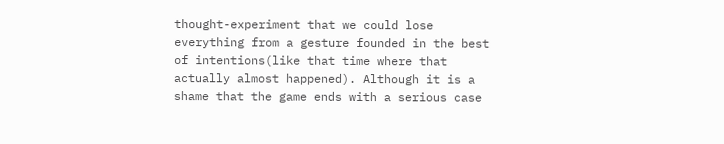thought-experiment that we could lose everything from a gesture founded in the best of intentions(like that time where that actually almost happened). Although it is a shame that the game ends with a serious case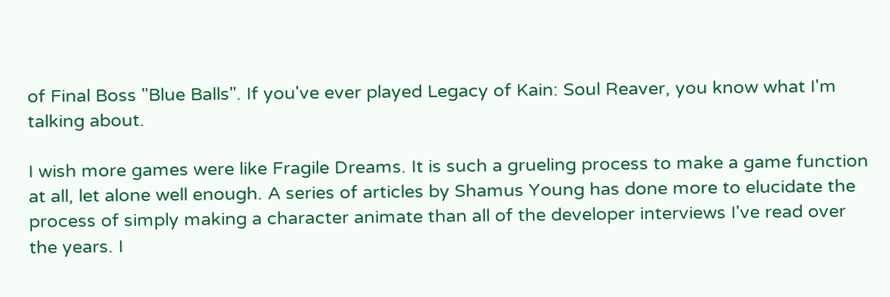of Final Boss "Blue Balls". If you've ever played Legacy of Kain: Soul Reaver, you know what I'm talking about.

I wish more games were like Fragile Dreams. It is such a grueling process to make a game function at all, let alone well enough. A series of articles by Shamus Young has done more to elucidate the process of simply making a character animate than all of the developer interviews I've read over the years. I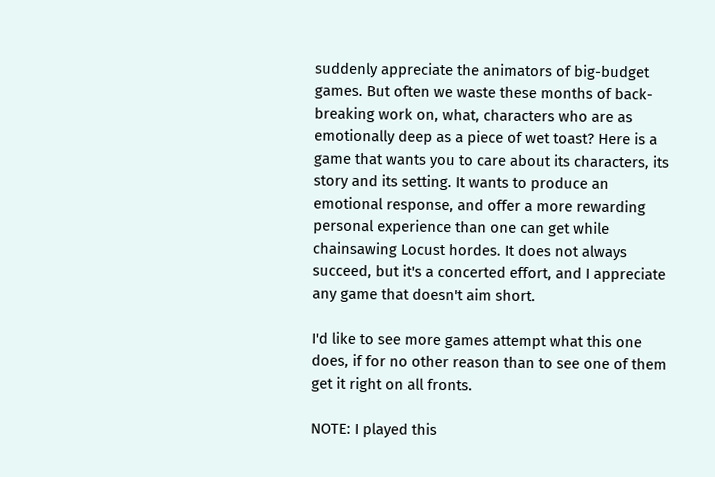suddenly appreciate the animators of big-budget games. But often we waste these months of back-breaking work on, what, characters who are as emotionally deep as a piece of wet toast? Here is a game that wants you to care about its characters, its story and its setting. It wants to produce an emotional response, and offer a more rewarding personal experience than one can get while chainsawing Locust hordes. It does not always succeed, but it's a concerted effort, and I appreciate any game that doesn't aim short.

I'd like to see more games attempt what this one does, if for no other reason than to see one of them get it right on all fronts.

NOTE: I played this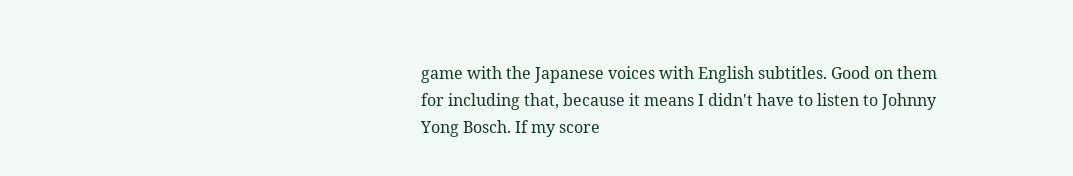game with the Japanese voices with English subtitles. Good on them for including that, because it means I didn't have to listen to Johnny Yong Bosch. If my score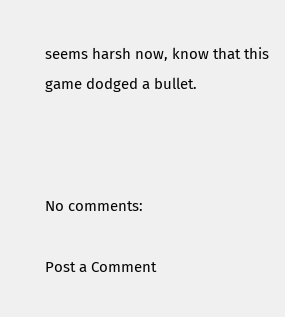seems harsh now, know that this game dodged a bullet.



No comments:

Post a Comment